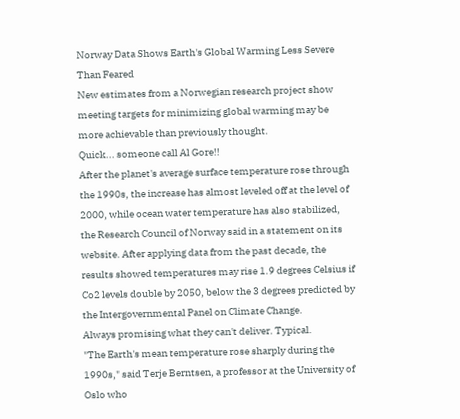Norway Data Shows Earth's Global Warming Less Severe Than Feared
New estimates from a Norwegian research project show meeting targets for minimizing global warming may be more achievable than previously thought.
Quick... someone call Al Gore!!
After the planet's average surface temperature rose through the 1990s, the increase has almost leveled off at the level of 2000, while ocean water temperature has also stabilized, the Research Council of Norway said in a statement on its website. After applying data from the past decade, the results showed temperatures may rise 1.9 degrees Celsius if Co2 levels double by 2050, below the 3 degrees predicted by the Intergovernmental Panel on Climate Change.
Always promising what they can't deliver. Typical.
"The Earth's mean temperature rose sharply during the 1990s," said Terje Berntsen, a professor at the University of Oslo who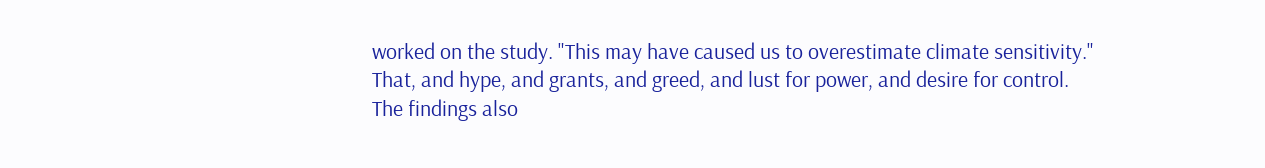worked on the study. "This may have caused us to overestimate climate sensitivity."
That, and hype, and grants, and greed, and lust for power, and desire for control.
The findings also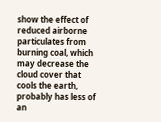show the effect of reduced airborne particulates from burning coal, which may decrease the cloud cover that cools the earth, probably has less of an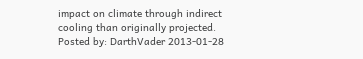impact on climate through indirect cooling than originally projected.
Posted by: DarthVader 2013-01-28